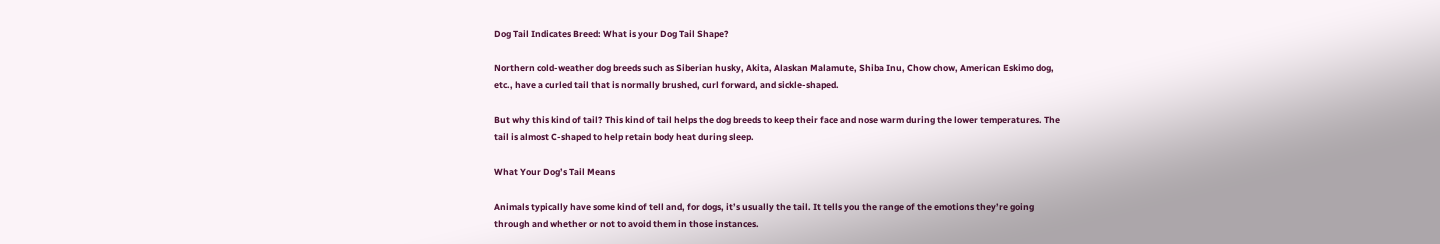Dog Tail Indicates Breed: What is your Dog Tail Shape?

Northern cold-weather dog breeds such as Siberian husky, Akita, Alaskan Malamute, Shiba Inu, Chow chow, American Eskimo dog, etc., have a curled tail that is normally brushed, curl forward, and sickle-shaped.

But why this kind of tail? This kind of tail helps the dog breeds to keep their face and nose warm during the lower temperatures. The tail is almost C-shaped to help retain body heat during sleep.

What Your Dog’s Tail Means

Animals typically have some kind of tell and, for dogs, it’s usually the tail. It tells you the range of the emotions they’re going through and whether or not to avoid them in those instances.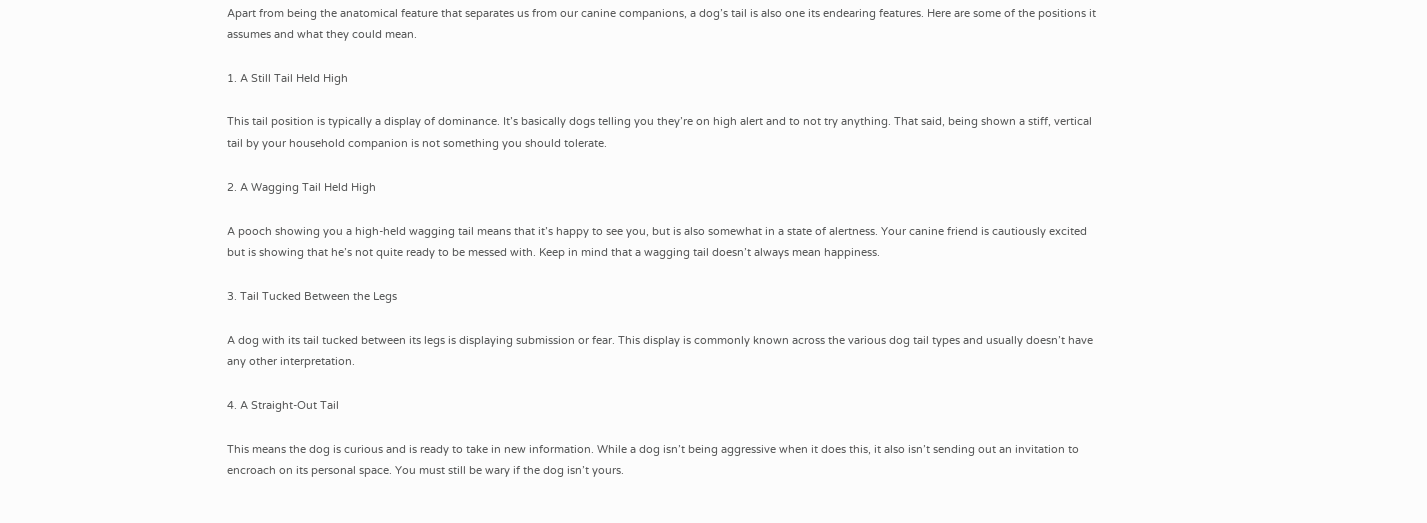Apart from being the anatomical feature that separates us from our canine companions, a dog’s tail is also one its endearing features. Here are some of the positions it assumes and what they could mean.

1. A Still Tail Held High

This tail position is typically a display of dominance. It’s basically dogs telling you they’re on high alert and to not try anything. That said, being shown a stiff, vertical tail by your household companion is not something you should tolerate.

2. A Wagging Tail Held High

A pooch showing you a high-held wagging tail means that it’s happy to see you, but is also somewhat in a state of alertness. Your canine friend is cautiously excited but is showing that he’s not quite ready to be messed with. Keep in mind that a wagging tail doesn’t always mean happiness.

3. Tail Tucked Between the Legs

A dog with its tail tucked between its legs is displaying submission or fear. This display is commonly known across the various dog tail types and usually doesn’t have any other interpretation.

4. A Straight-Out Tail

This means the dog is curious and is ready to take in new information. While a dog isn’t being aggressive when it does this, it also isn’t sending out an invitation to encroach on its personal space. You must still be wary if the dog isn’t yours.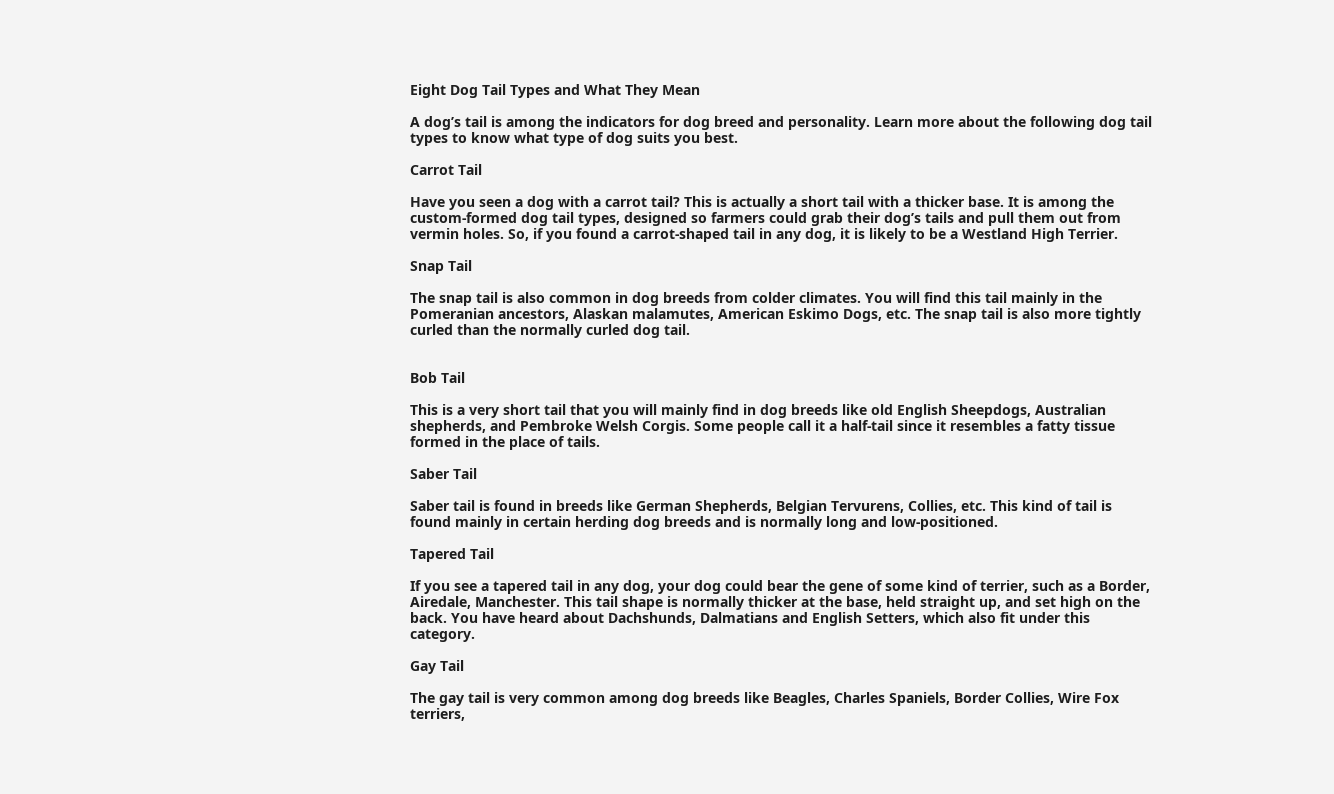Eight Dog Tail Types and What They Mean

A dog’s tail is among the indicators for dog breed and personality. Learn more about the following dog tail types to know what type of dog suits you best.

Carrot Tail

Have you seen a dog with a carrot tail? This is actually a short tail with a thicker base. It is among the custom-formed dog tail types, designed so farmers could grab their dog’s tails and pull them out from vermin holes. So, if you found a carrot-shaped tail in any dog, it is likely to be a Westland High Terrier.

Snap Tail

The snap tail is also common in dog breeds from colder climates. You will find this tail mainly in the Pomeranian ancestors, Alaskan malamutes, American Eskimo Dogs, etc. The snap tail is also more tightly curled than the normally curled dog tail.


Bob Tail

This is a very short tail that you will mainly find in dog breeds like old English Sheepdogs, Australian shepherds, and Pembroke Welsh Corgis. Some people call it a half-tail since it resembles a fatty tissue formed in the place of tails.

Saber Tail

Saber tail is found in breeds like German Shepherds, Belgian Tervurens, Collies, etc. This kind of tail is found mainly in certain herding dog breeds and is normally long and low-positioned.

Tapered Tail

If you see a tapered tail in any dog, your dog could bear the gene of some kind of terrier, such as a Border, Airedale, Manchester. This tail shape is normally thicker at the base, held straight up, and set high on the back. You have heard about Dachshunds, Dalmatians and English Setters, which also fit under this category.

Gay Tail

The gay tail is very common among dog breeds like Beagles, Charles Spaniels, Border Collies, Wire Fox terriers,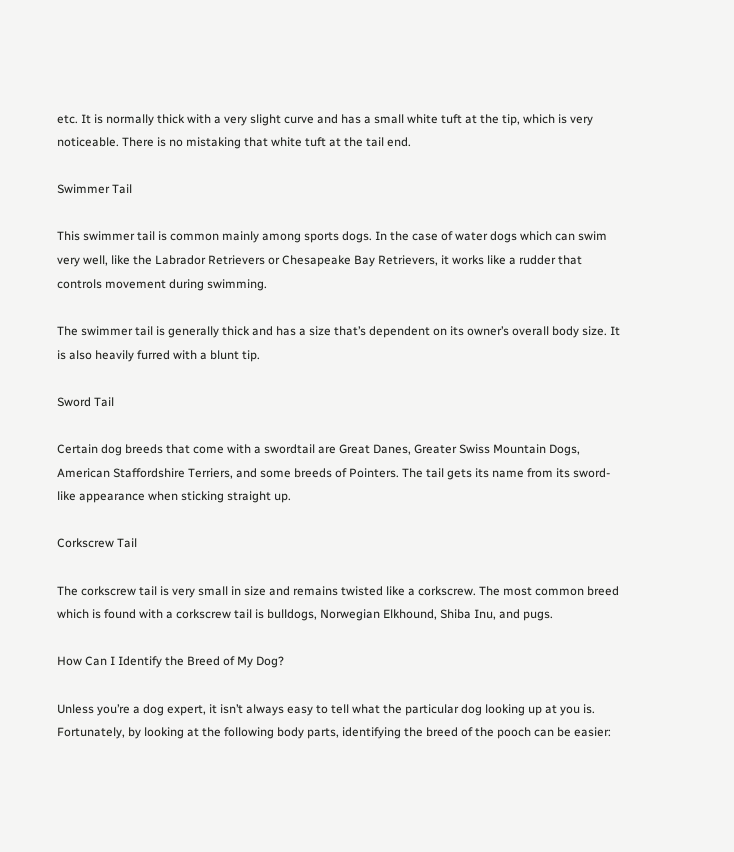etc. It is normally thick with a very slight curve and has a small white tuft at the tip, which is very noticeable. There is no mistaking that white tuft at the tail end.

Swimmer Tail

This swimmer tail is common mainly among sports dogs. In the case of water dogs which can swim very well, like the Labrador Retrievers or Chesapeake Bay Retrievers, it works like a rudder that controls movement during swimming.

The swimmer tail is generally thick and has a size that’s dependent on its owner’s overall body size. It is also heavily furred with a blunt tip.

Sword Tail

Certain dog breeds that come with a swordtail are Great Danes, Greater Swiss Mountain Dogs, American Staffordshire Terriers, and some breeds of Pointers. The tail gets its name from its sword-like appearance when sticking straight up.

Corkscrew Tail

The corkscrew tail is very small in size and remains twisted like a corkscrew. The most common breed which is found with a corkscrew tail is bulldogs, Norwegian Elkhound, Shiba Inu, and pugs.

How Can I Identify the Breed of My Dog?

Unless you’re a dog expert, it isn’t always easy to tell what the particular dog looking up at you is. Fortunately, by looking at the following body parts, identifying the breed of the pooch can be easier: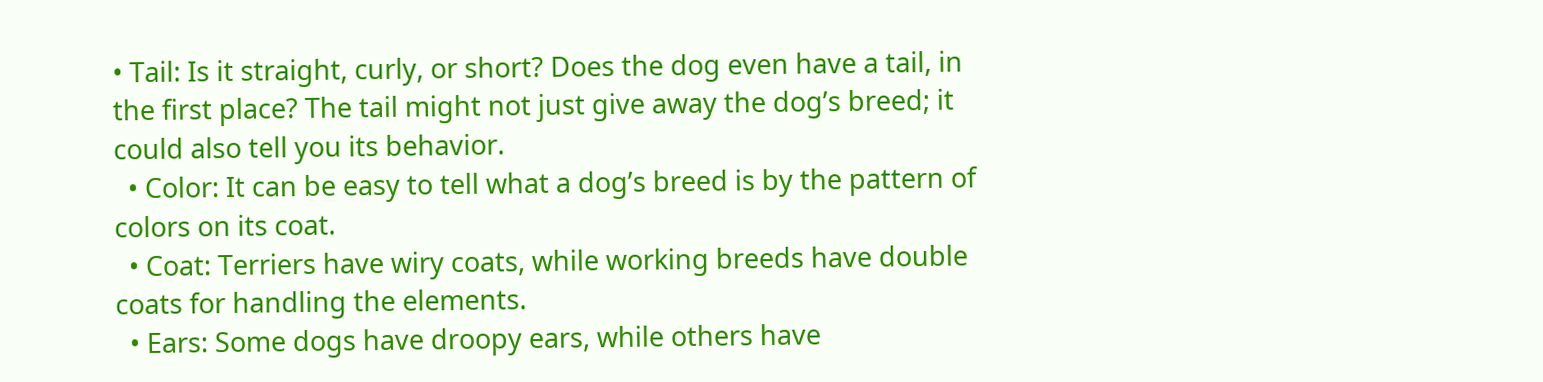• Tail: Is it straight, curly, or short? Does the dog even have a tail, in the first place? The tail might not just give away the dog’s breed; it could also tell you its behavior.
  • Color: It can be easy to tell what a dog’s breed is by the pattern of colors on its coat.
  • Coat: Terriers have wiry coats, while working breeds have double coats for handling the elements.
  • Ears: Some dogs have droopy ears, while others have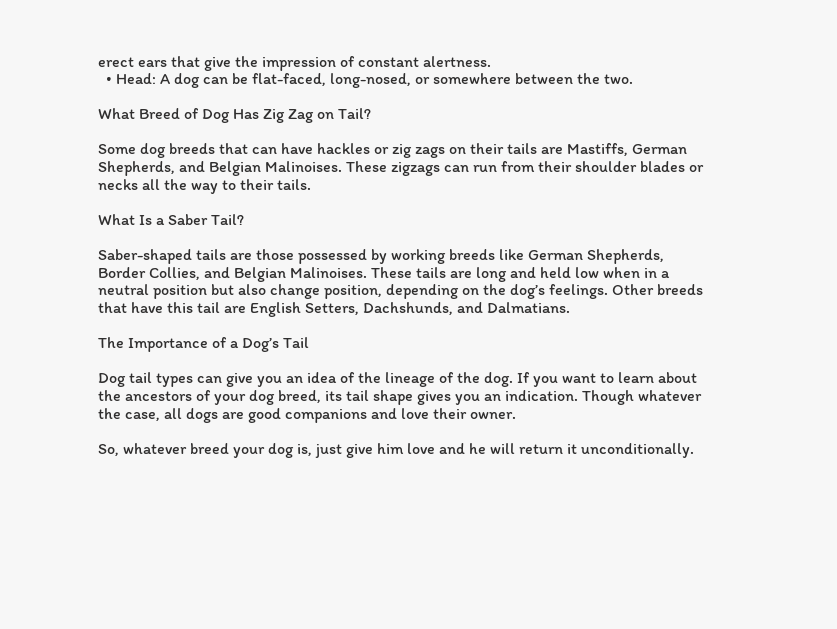erect ears that give the impression of constant alertness.
  • Head: A dog can be flat-faced, long-nosed, or somewhere between the two.

What Breed of Dog Has Zig Zag on Tail?

Some dog breeds that can have hackles or zig zags on their tails are Mastiffs, German Shepherds, and Belgian Malinoises. These zigzags can run from their shoulder blades or necks all the way to their tails.

What Is a Saber Tail?

Saber-shaped tails are those possessed by working breeds like German Shepherds, Border Collies, and Belgian Malinoises. These tails are long and held low when in a neutral position but also change position, depending on the dog’s feelings. Other breeds that have this tail are English Setters, Dachshunds, and Dalmatians.

The Importance of a Dog’s Tail

Dog tail types can give you an idea of the lineage of the dog. If you want to learn about the ancestors of your dog breed, its tail shape gives you an indication. Though whatever the case, all dogs are good companions and love their owner.

So, whatever breed your dog is, just give him love and he will return it unconditionally.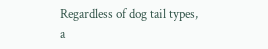Regardless of dog tail types, a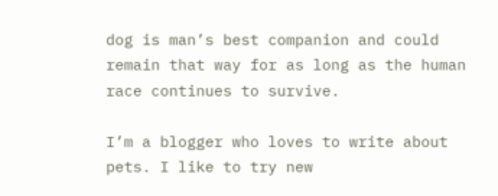dog is man’s best companion and could remain that way for as long as the human race continues to survive.

I’m a blogger who loves to write about pets. I like to try new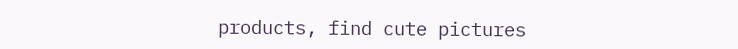products, find cute pictures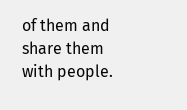of them and share them with people.